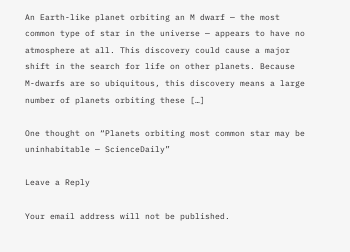An Earth-like planet orbiting an M dwarf — the most common type of star in the universe — appears to have no atmosphere at all. This discovery could cause a major shift in the search for life on other planets. Because M-dwarfs are so ubiquitous, this discovery means a large number of planets orbiting these […]

One thought on “Planets orbiting most common star may be uninhabitable — ScienceDaily”

Leave a Reply

Your email address will not be published.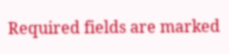Required fields are marked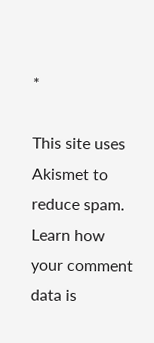*

This site uses Akismet to reduce spam. Learn how your comment data is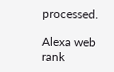processed.

Alexa web rank